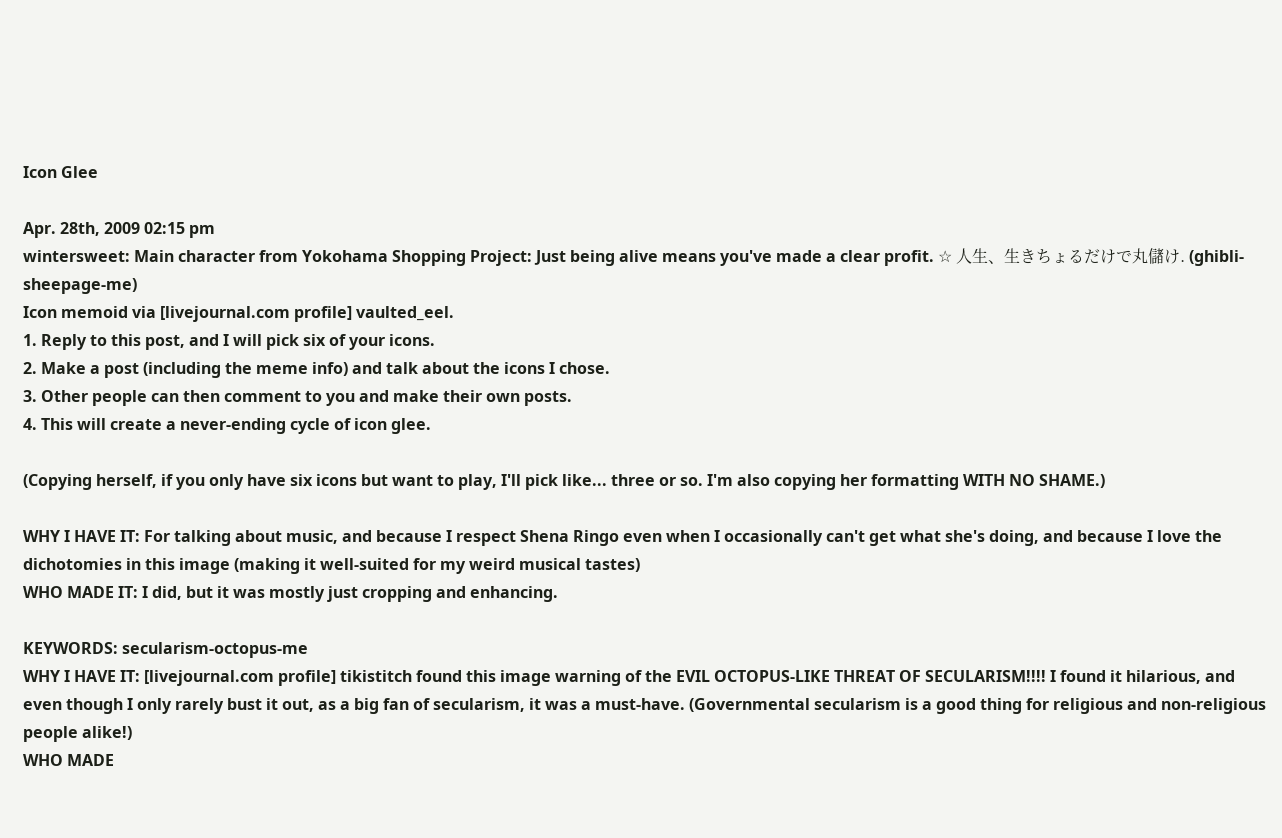Icon Glee

Apr. 28th, 2009 02:15 pm
wintersweet: Main character from Yokohama Shopping Project: Just being alive means you've made a clear profit. ☆ 人生、生きちょるだけで丸儲け. (ghibli-sheepage-me)
Icon memoid via [livejournal.com profile] vaulted_eel.
1. Reply to this post, and I will pick six of your icons.
2. Make a post (including the meme info) and talk about the icons I chose.
3. Other people can then comment to you and make their own posts.
4. This will create a never-ending cycle of icon glee.

(Copying herself, if you only have six icons but want to play, I'll pick like... three or so. I'm also copying her formatting WITH NO SHAME.)

WHY I HAVE IT: For talking about music, and because I respect Shena Ringo even when I occasionally can't get what she's doing, and because I love the dichotomies in this image (making it well-suited for my weird musical tastes)
WHO MADE IT: I did, but it was mostly just cropping and enhancing.

KEYWORDS: secularism-octopus-me
WHY I HAVE IT: [livejournal.com profile] tikistitch found this image warning of the EVIL OCTOPUS-LIKE THREAT OF SECULARISM!!!! I found it hilarious, and even though I only rarely bust it out, as a big fan of secularism, it was a must-have. (Governmental secularism is a good thing for religious and non-religious people alike!)
WHO MADE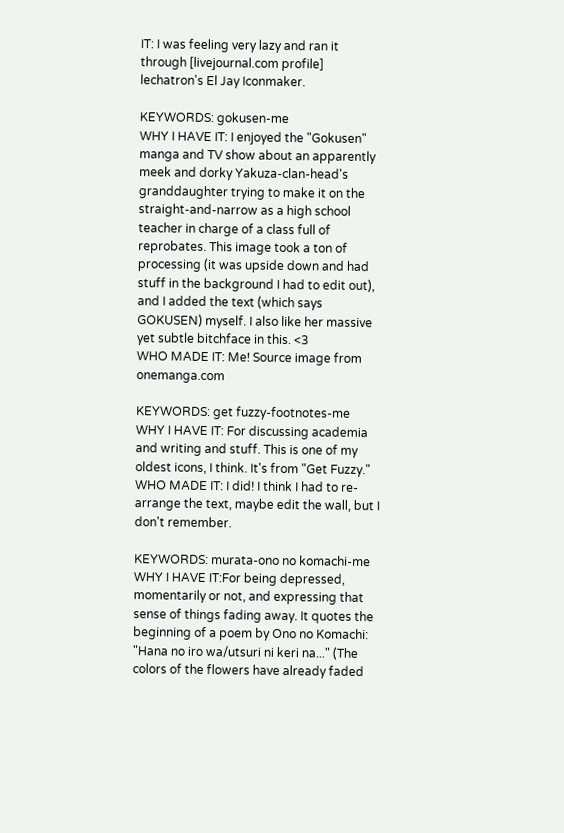IT: I was feeling very lazy and ran it through [livejournal.com profile] lechatron's El Jay Iconmaker.

KEYWORDS: gokusen-me
WHY I HAVE IT: I enjoyed the "Gokusen" manga and TV show about an apparently meek and dorky Yakuza-clan-head's granddaughter trying to make it on the straight-and-narrow as a high school teacher in charge of a class full of reprobates. This image took a ton of processing (it was upside down and had stuff in the background I had to edit out), and I added the text (which says GOKUSEN) myself. I also like her massive yet subtle bitchface in this. <3
WHO MADE IT: Me! Source image from onemanga.com

KEYWORDS: get fuzzy-footnotes-me
WHY I HAVE IT: For discussing academia and writing and stuff. This is one of my oldest icons, I think. It's from "Get Fuzzy."
WHO MADE IT: I did! I think I had to re-arrange the text, maybe edit the wall, but I don't remember.

KEYWORDS: murata-ono no komachi-me
WHY I HAVE IT:For being depressed, momentarily or not, and expressing that sense of things fading away. It quotes the beginning of a poem by Ono no Komachi: "Hana no iro wa/utsuri ni keri na..." (The colors of the flowers have already faded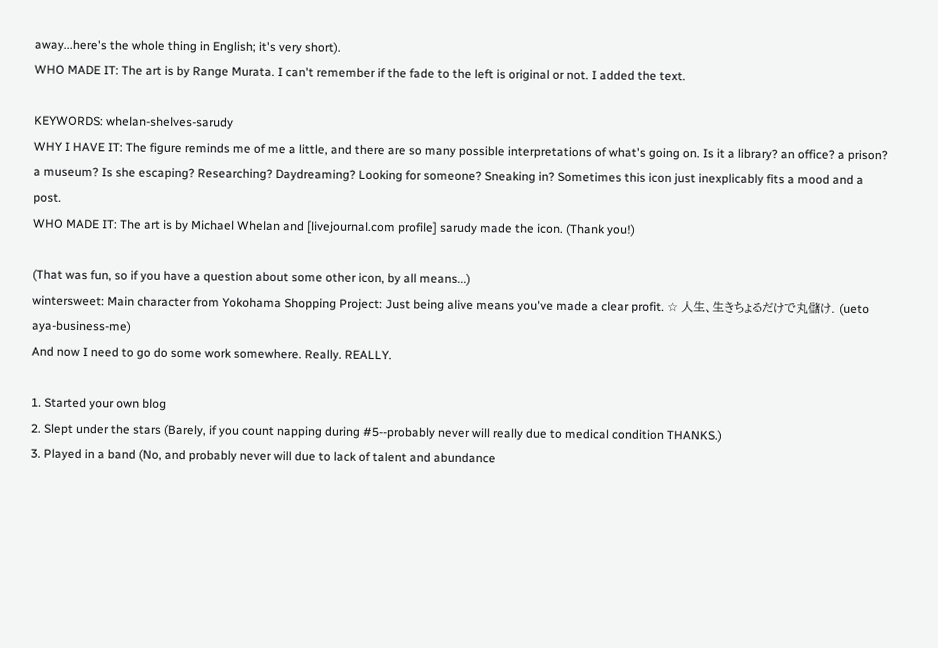away...here's the whole thing in English; it's very short).
WHO MADE IT: The art is by Range Murata. I can't remember if the fade to the left is original or not. I added the text.

KEYWORDS: whelan-shelves-sarudy
WHY I HAVE IT: The figure reminds me of me a little, and there are so many possible interpretations of what's going on. Is it a library? an office? a prison? a museum? Is she escaping? Researching? Daydreaming? Looking for someone? Sneaking in? Sometimes this icon just inexplicably fits a mood and a post.
WHO MADE IT: The art is by Michael Whelan and [livejournal.com profile] sarudy made the icon. (Thank you!)

(That was fun, so if you have a question about some other icon, by all means...)
wintersweet: Main character from Yokohama Shopping Project: Just being alive means you've made a clear profit. ☆ 人生、生きちょるだけで丸儲け. (ueto aya-business-me)
And now I need to go do some work somewhere. Really. REALLY.

1. Started your own blog
2. Slept under the stars (Barely, if you count napping during #5--probably never will really due to medical condition THANKS.)
3. Played in a band (No, and probably never will due to lack of talent and abundance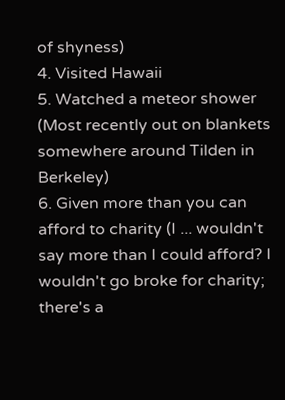of shyness)
4. Visited Hawaii
5. Watched a meteor shower (Most recently out on blankets somewhere around Tilden in Berkeley)
6. Given more than you can afford to charity (I ... wouldn't say more than I could afford? I wouldn't go broke for charity; there's a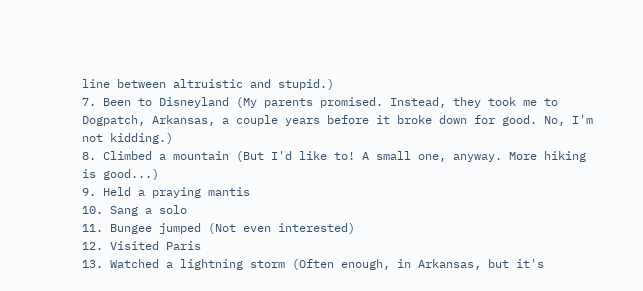line between altruistic and stupid.)
7. Been to Disneyland (My parents promised. Instead, they took me to Dogpatch, Arkansas, a couple years before it broke down for good. No, I'm not kidding.)
8. Climbed a mountain (But I'd like to! A small one, anyway. More hiking is good...)
9. Held a praying mantis
10. Sang a solo
11. Bungee jumped (Not even interested)
12. Visited Paris
13. Watched a lightning storm (Often enough, in Arkansas, but it's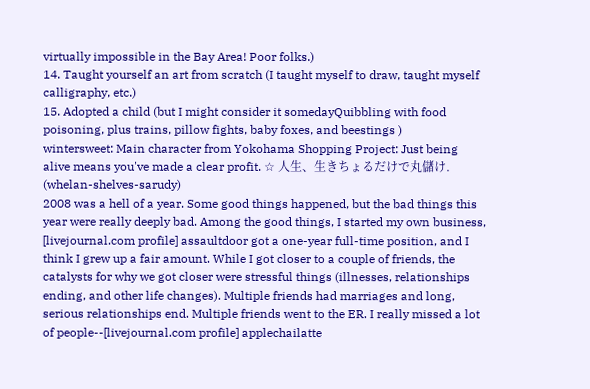virtually impossible in the Bay Area! Poor folks.)
14. Taught yourself an art from scratch (I taught myself to draw, taught myself calligraphy, etc.)
15. Adopted a child (but I might consider it somedayQuibbling with food poisoning, plus trains, pillow fights, baby foxes, and beestings )
wintersweet: Main character from Yokohama Shopping Project: Just being alive means you've made a clear profit. ☆ 人生、生きちょるだけで丸儲け. (whelan-shelves-sarudy)
2008 was a hell of a year. Some good things happened, but the bad things this year were really deeply bad. Among the good things, I started my own business, [livejournal.com profile] assaultdoor got a one-year full-time position, and I think I grew up a fair amount. While I got closer to a couple of friends, the catalysts for why we got closer were stressful things (illnesses, relationships ending, and other life changes). Multiple friends had marriages and long, serious relationships end. Multiple friends went to the ER. I really missed a lot of people--[livejournal.com profile] applechailatte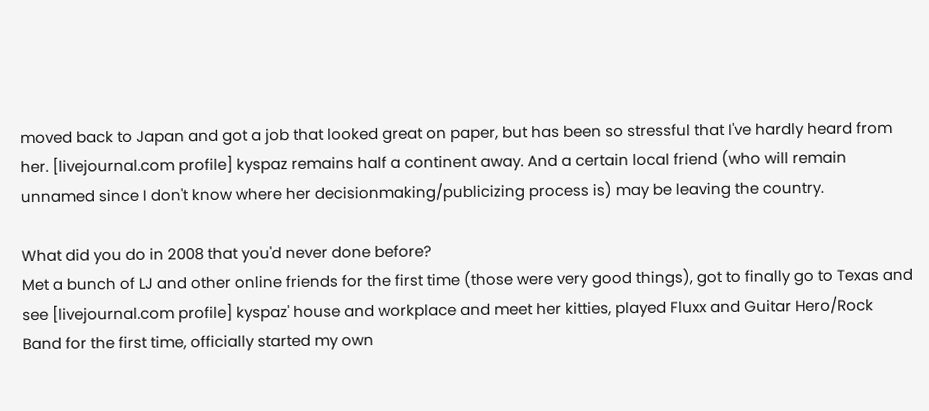moved back to Japan and got a job that looked great on paper, but has been so stressful that I've hardly heard from her. [livejournal.com profile] kyspaz remains half a continent away. And a certain local friend (who will remain unnamed since I don't know where her decisionmaking/publicizing process is) may be leaving the country.

What did you do in 2008 that you'd never done before?
Met a bunch of LJ and other online friends for the first time (those were very good things), got to finally go to Texas and see [livejournal.com profile] kyspaz' house and workplace and meet her kitties, played Fluxx and Guitar Hero/Rock Band for the first time, officially started my own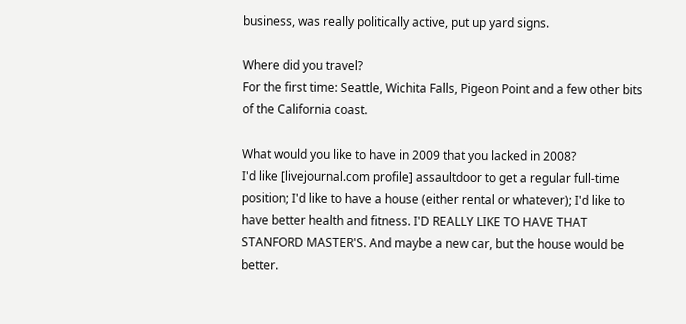business, was really politically active, put up yard signs.

Where did you travel?
For the first time: Seattle, Wichita Falls, Pigeon Point and a few other bits of the California coast.

What would you like to have in 2009 that you lacked in 2008?
I'd like [livejournal.com profile] assaultdoor to get a regular full-time position; I'd like to have a house (either rental or whatever); I'd like to have better health and fitness. I'D REALLY LIKE TO HAVE THAT STANFORD MASTER'S. And maybe a new car, but the house would be better.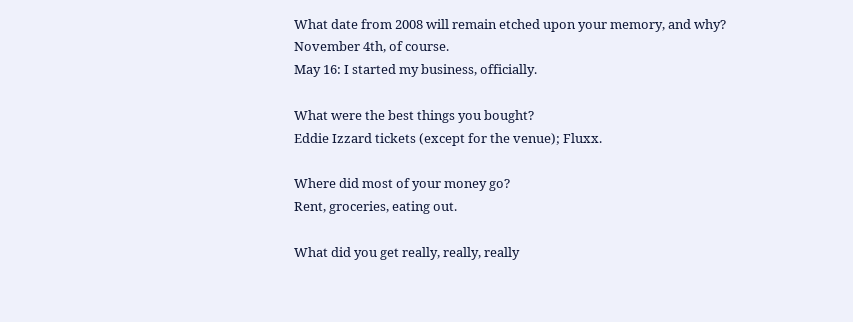What date from 2008 will remain etched upon your memory, and why?
November 4th, of course.
May 16: I started my business, officially.

What were the best things you bought?
Eddie Izzard tickets (except for the venue); Fluxx.

Where did most of your money go?
Rent, groceries, eating out.

What did you get really, really, really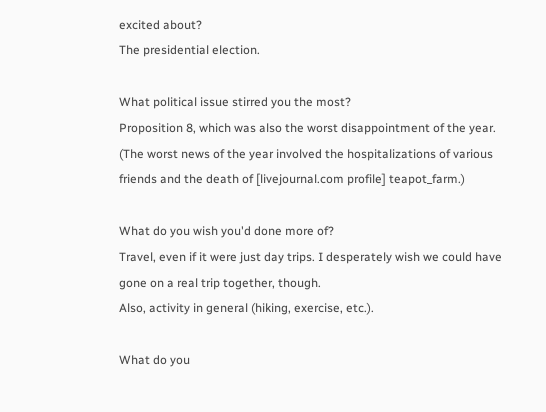excited about?
The presidential election.

What political issue stirred you the most?
Proposition 8, which was also the worst disappointment of the year. (The worst news of the year involved the hospitalizations of various friends and the death of [livejournal.com profile] teapot_farm.)

What do you wish you'd done more of?
Travel, even if it were just day trips. I desperately wish we could have gone on a real trip together, though.
Also, activity in general (hiking, exercise, etc.).

What do you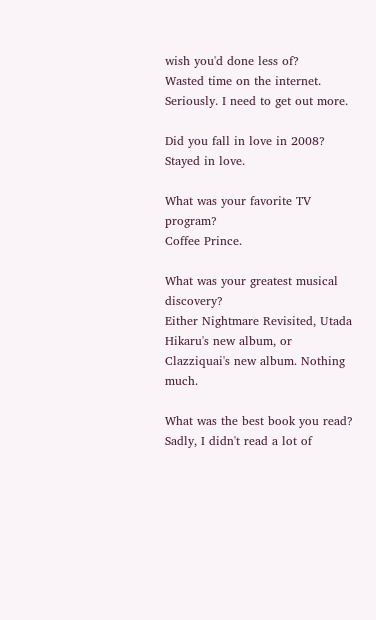wish you'd done less of?
Wasted time on the internet. Seriously. I need to get out more.

Did you fall in love in 2008?
Stayed in love.

What was your favorite TV program?
Coffee Prince.

What was your greatest musical discovery?
Either Nightmare Revisited, Utada Hikaru's new album, or Clazziquai's new album. Nothing much.

What was the best book you read?
Sadly, I didn't read a lot of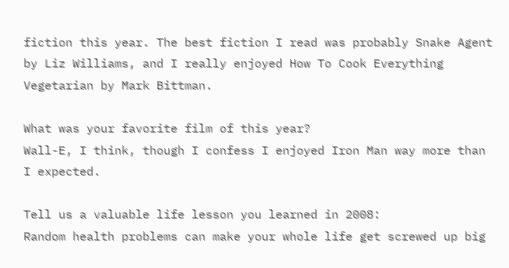fiction this year. The best fiction I read was probably Snake Agent by Liz Williams, and I really enjoyed How To Cook Everything Vegetarian by Mark Bittman.

What was your favorite film of this year?
Wall-E, I think, though I confess I enjoyed Iron Man way more than I expected.

Tell us a valuable life lesson you learned in 2008:
Random health problems can make your whole life get screwed up big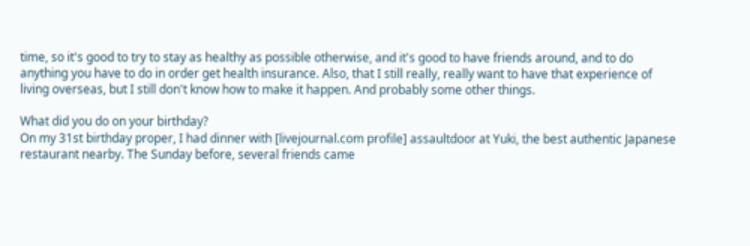time, so it's good to try to stay as healthy as possible otherwise, and it's good to have friends around, and to do anything you have to do in order get health insurance. Also, that I still really, really want to have that experience of living overseas, but I still don't know how to make it happen. And probably some other things.

What did you do on your birthday?
On my 31st birthday proper, I had dinner with [livejournal.com profile] assaultdoor at Yuki, the best authentic Japanese restaurant nearby. The Sunday before, several friends came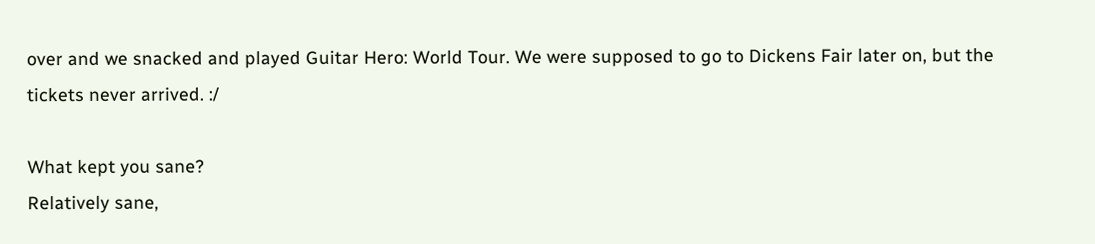over and we snacked and played Guitar Hero: World Tour. We were supposed to go to Dickens Fair later on, but the tickets never arrived. :/

What kept you sane?
Relatively sane,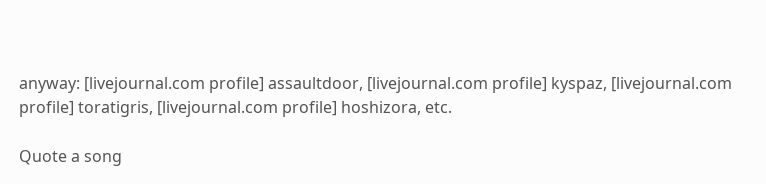anyway: [livejournal.com profile] assaultdoor, [livejournal.com profile] kyspaz, [livejournal.com profile] toratigris, [livejournal.com profile] hoshizora, etc.

Quote a song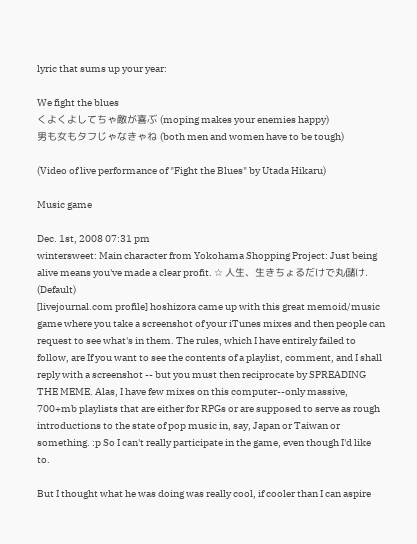lyric that sums up your year:

We fight the blues
くよくよしてちゃ敵が喜ぶ (moping makes your enemies happy)
男も女もタフじゃなきゃね (both men and women have to be tough)

(Video of live performance of "Fight the Blues" by Utada Hikaru)

Music game

Dec. 1st, 2008 07:31 pm
wintersweet: Main character from Yokohama Shopping Project: Just being alive means you've made a clear profit. ☆ 人生、生きちょるだけで丸儲け. (Default)
[livejournal.com profile] hoshizora came up with this great memoid/music game where you take a screenshot of your iTunes mixes and then people can request to see what's in them. The rules, which I have entirely failed to follow, are If you want to see the contents of a playlist, comment, and I shall reply with a screenshot -- but you must then reciprocate by SPREADING THE MEME. Alas, I have few mixes on this computer--only massive, 700+mb playlists that are either for RPGs or are supposed to serve as rough introductions to the state of pop music in, say, Japan or Taiwan or something. :p So I can't really participate in the game, even though I'd like to.

But I thought what he was doing was really cool, if cooler than I can aspire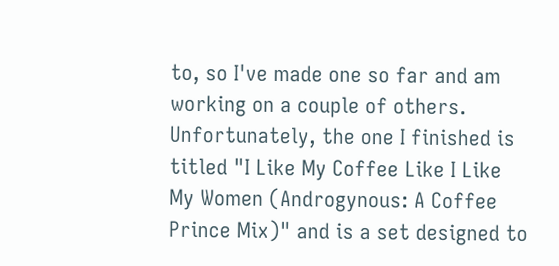to, so I've made one so far and am working on a couple of others. Unfortunately, the one I finished is titled "I Like My Coffee Like I Like My Women (Androgynous: A Coffee Prince Mix)" and is a set designed to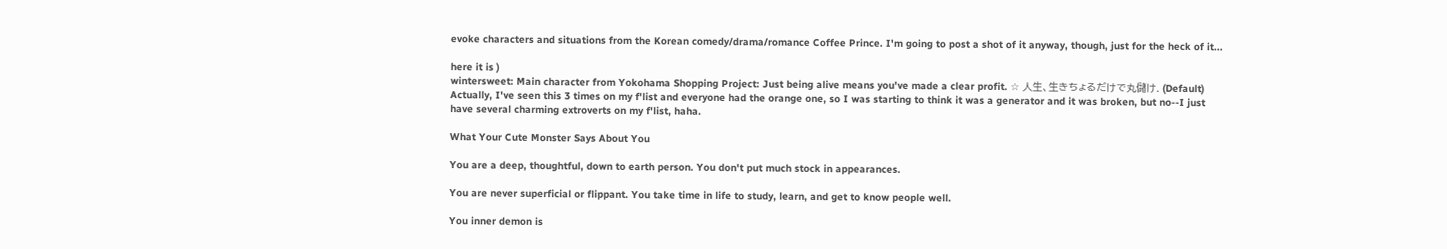evoke characters and situations from the Korean comedy/drama/romance Coffee Prince. I'm going to post a shot of it anyway, though, just for the heck of it...

here it is )
wintersweet: Main character from Yokohama Shopping Project: Just being alive means you've made a clear profit. ☆ 人生、生きちょるだけで丸儲け. (Default)
Actually, I've seen this 3 times on my f'list and everyone had the orange one, so I was starting to think it was a generator and it was broken, but no--I just have several charming extroverts on my f'list, haha.

What Your Cute Monster Says About You

You are a deep, thoughtful, down to earth person. You don't put much stock in appearances.

You are never superficial or flippant. You take time in life to study, learn, and get to know people well.

You inner demon is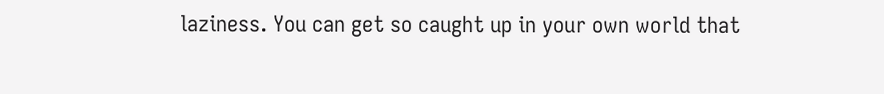laziness. You can get so caught up in your own world that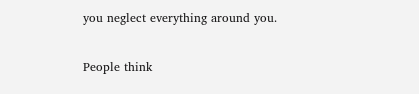you neglect everything around you.

People think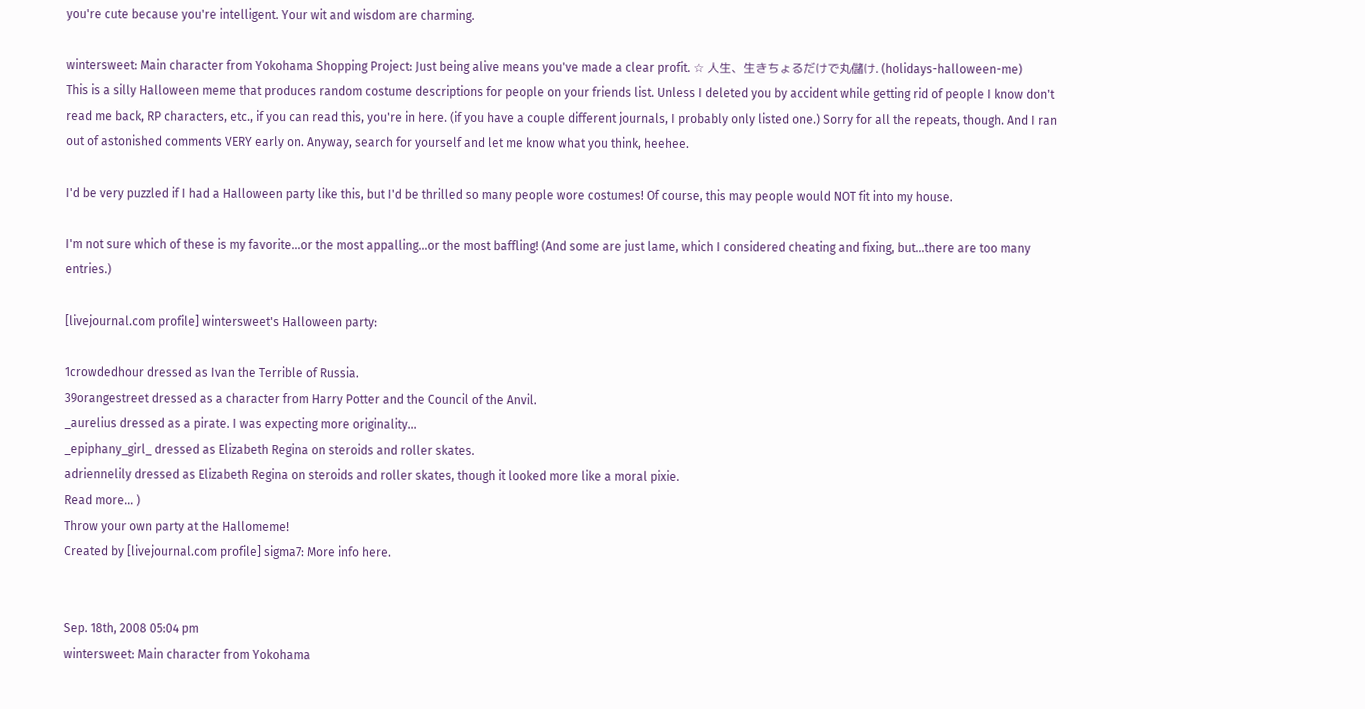you're cute because you're intelligent. Your wit and wisdom are charming.

wintersweet: Main character from Yokohama Shopping Project: Just being alive means you've made a clear profit. ☆ 人生、生きちょるだけで丸儲け. (holidays-halloween-me)
This is a silly Halloween meme that produces random costume descriptions for people on your friends list. Unless I deleted you by accident while getting rid of people I know don't read me back, RP characters, etc., if you can read this, you're in here. (if you have a couple different journals, I probably only listed one.) Sorry for all the repeats, though. And I ran out of astonished comments VERY early on. Anyway, search for yourself and let me know what you think, heehee.

I'd be very puzzled if I had a Halloween party like this, but I'd be thrilled so many people wore costumes! Of course, this may people would NOT fit into my house.

I'm not sure which of these is my favorite...or the most appalling...or the most baffling! (And some are just lame, which I considered cheating and fixing, but...there are too many entries.)

[livejournal.com profile] wintersweet's Halloween party:

1crowdedhour dressed as Ivan the Terrible of Russia.
39orangestreet dressed as a character from Harry Potter and the Council of the Anvil.
_aurelius dressed as a pirate. I was expecting more originality...
_epiphany_girl_ dressed as Elizabeth Regina on steroids and roller skates.
adriennelily dressed as Elizabeth Regina on steroids and roller skates, though it looked more like a moral pixie.
Read more... )
Throw your own party at the Hallomeme!
Created by [livejournal.com profile] sigma7: More info here.


Sep. 18th, 2008 05:04 pm
wintersweet: Main character from Yokohama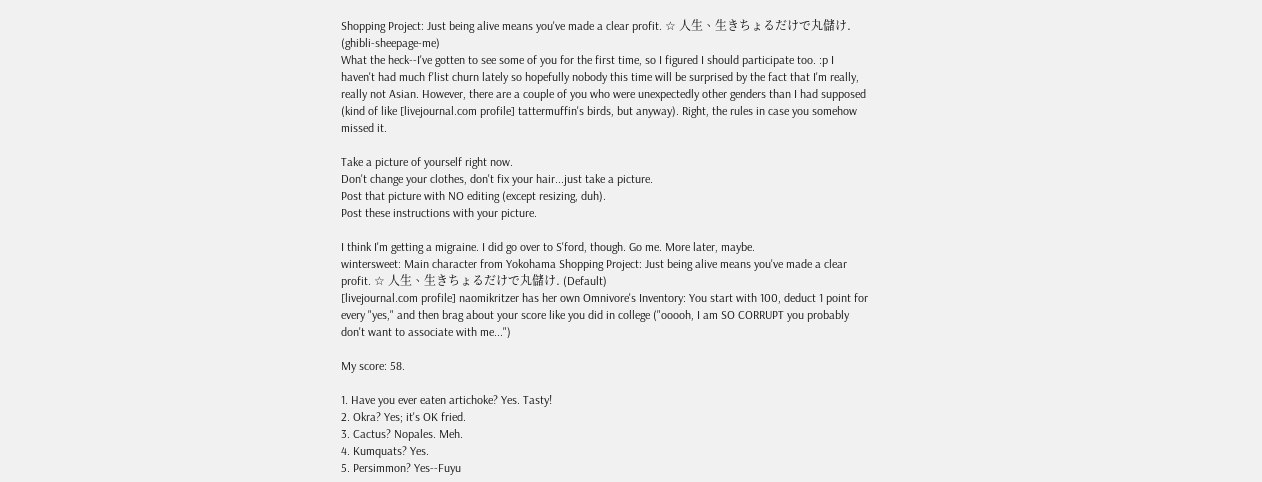Shopping Project: Just being alive means you've made a clear profit. ☆ 人生、生きちょるだけで丸儲け. (ghibli-sheepage-me)
What the heck--I've gotten to see some of you for the first time, so I figured I should participate too. :p I haven't had much f'list churn lately so hopefully nobody this time will be surprised by the fact that I'm really, really not Asian. However, there are a couple of you who were unexpectedly other genders than I had supposed (kind of like [livejournal.com profile] tattermuffin's birds, but anyway). Right, the rules in case you somehow missed it.

Take a picture of yourself right now.
Don't change your clothes, don't fix your hair...just take a picture.
Post that picture with NO editing (except resizing, duh).
Post these instructions with your picture.

I think I'm getting a migraine. I did go over to S'ford, though. Go me. More later, maybe.
wintersweet: Main character from Yokohama Shopping Project: Just being alive means you've made a clear profit. ☆ 人生、生きちょるだけで丸儲け. (Default)
[livejournal.com profile] naomikritzer has her own Omnivore's Inventory: You start with 100, deduct 1 point for every "yes," and then brag about your score like you did in college ("ooooh, I am SO CORRUPT you probably don't want to associate with me...")

My score: 58.

1. Have you ever eaten artichoke? Yes. Tasty!
2. Okra? Yes; it's OK fried.
3. Cactus? Nopales. Meh.
4. Kumquats? Yes.
5. Persimmon? Yes--Fuyu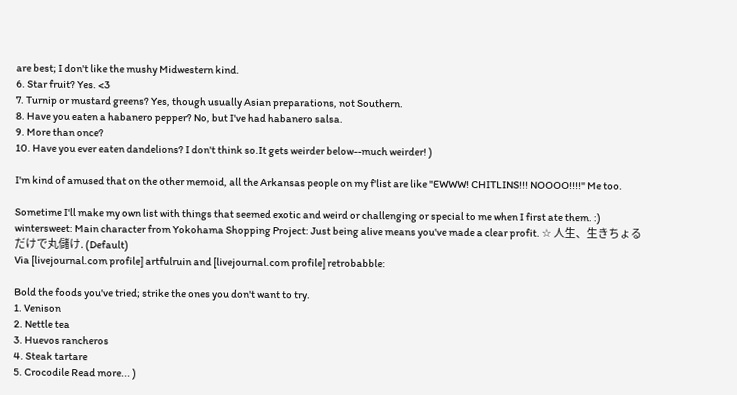are best; I don't like the mushy Midwestern kind.
6. Star fruit? Yes. <3
7. Turnip or mustard greens? Yes, though usually Asian preparations, not Southern.
8. Have you eaten a habanero pepper? No, but I've had habanero salsa.
9. More than once?
10. Have you ever eaten dandelions? I don't think so.It gets weirder below--much weirder! )

I'm kind of amused that on the other memoid, all the Arkansas people on my f'list are like "EWWW! CHITLINS!!! NOOOO!!!!" Me too.

Sometime I'll make my own list with things that seemed exotic and weird or challenging or special to me when I first ate them. :)
wintersweet: Main character from Yokohama Shopping Project: Just being alive means you've made a clear profit. ☆ 人生、生きちょるだけで丸儲け. (Default)
Via [livejournal.com profile] artfulruin and [livejournal.com profile] retrobabble:

Bold the foods you've tried; strike the ones you don't want to try.
1. Venison
2. Nettle tea
3. Huevos rancheros
4. Steak tartare
5. Crocodile Read more... )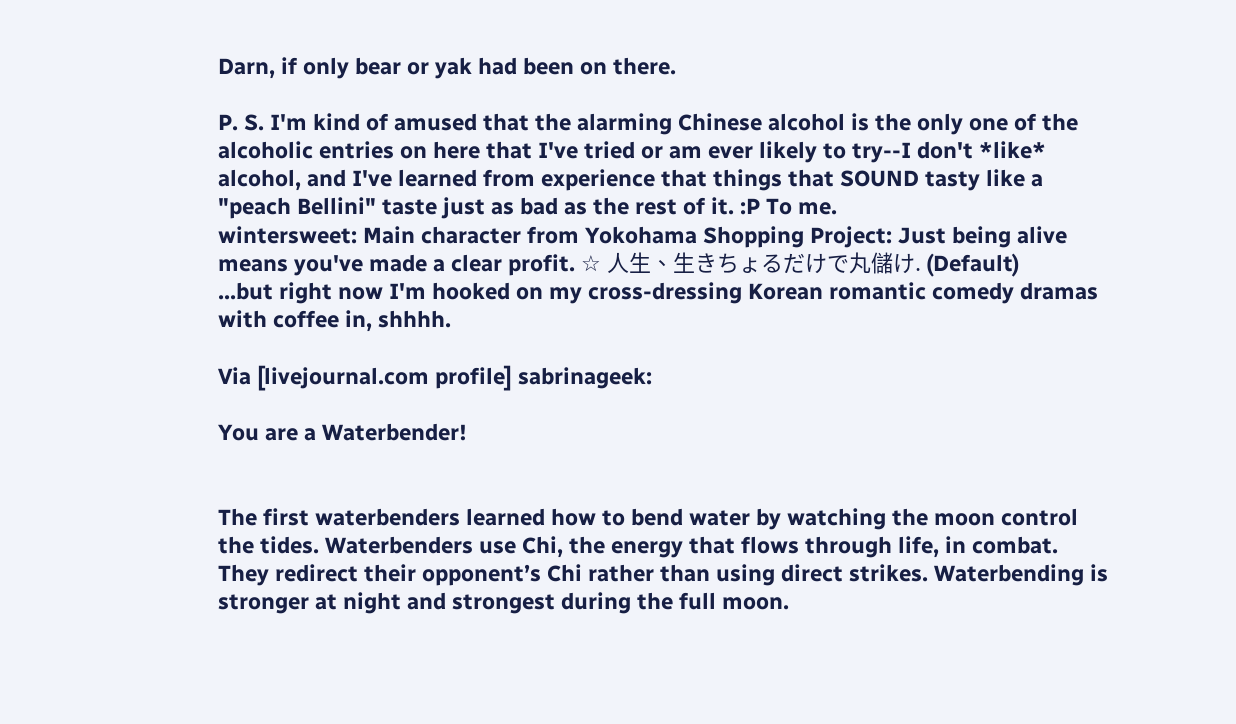Darn, if only bear or yak had been on there.

P. S. I'm kind of amused that the alarming Chinese alcohol is the only one of the alcoholic entries on here that I've tried or am ever likely to try--I don't *like* alcohol, and I've learned from experience that things that SOUND tasty like a "peach Bellini" taste just as bad as the rest of it. :P To me.
wintersweet: Main character from Yokohama Shopping Project: Just being alive means you've made a clear profit. ☆ 人生、生きちょるだけで丸儲け. (Default)
...but right now I'm hooked on my cross-dressing Korean romantic comedy dramas with coffee in, shhhh.

Via [livejournal.com profile] sabrinageek:

You are a Waterbender!


The first waterbenders learned how to bend water by watching the moon control the tides. Waterbenders use Chi, the energy that flows through life, in combat. They redirect their opponent’s Chi rather than using direct strikes. Waterbending is stronger at night and strongest during the full moon.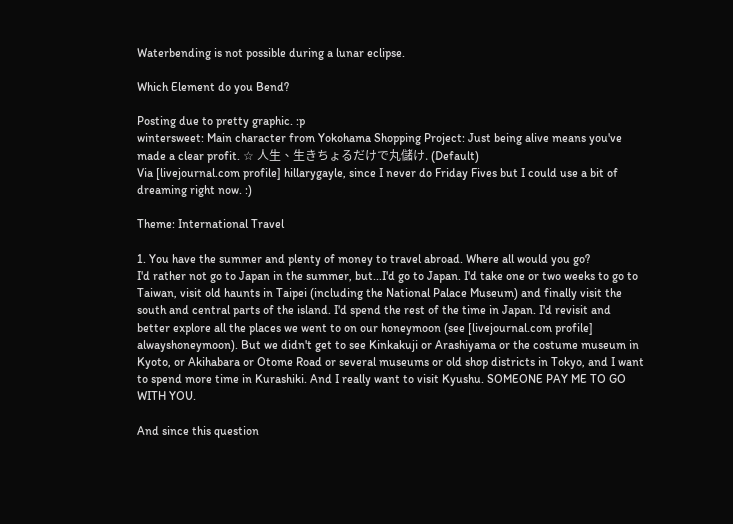Waterbending is not possible during a lunar eclipse.

Which Element do you Bend?

Posting due to pretty graphic. :p
wintersweet: Main character from Yokohama Shopping Project: Just being alive means you've made a clear profit. ☆ 人生、生きちょるだけで丸儲け. (Default)
Via [livejournal.com profile] hillarygayle, since I never do Friday Fives but I could use a bit of dreaming right now. :)

Theme: International Travel

1. You have the summer and plenty of money to travel abroad. Where all would you go?
I'd rather not go to Japan in the summer, but...I'd go to Japan. I'd take one or two weeks to go to Taiwan, visit old haunts in Taipei (including the National Palace Museum) and finally visit the south and central parts of the island. I'd spend the rest of the time in Japan. I'd revisit and better explore all the places we went to on our honeymoon (see [livejournal.com profile] alwayshoneymoon). But we didn't get to see Kinkakuji or Arashiyama or the costume museum in Kyoto, or Akihabara or Otome Road or several museums or old shop districts in Tokyo, and I want to spend more time in Kurashiki. And I really want to visit Kyushu. SOMEONE PAY ME TO GO WITH YOU.

And since this question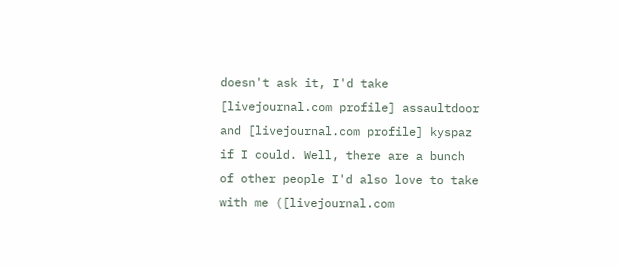doesn't ask it, I'd take [livejournal.com profile] assaultdoor and [livejournal.com profile] kyspaz if I could. Well, there are a bunch of other people I'd also love to take with me ([livejournal.com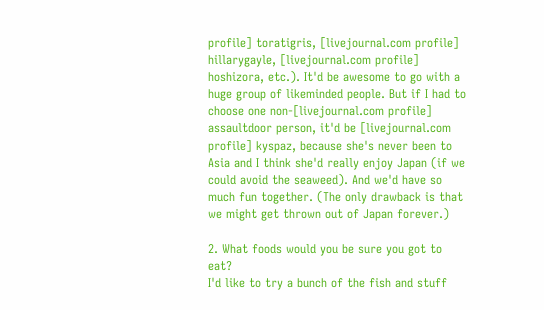profile] toratigris, [livejournal.com profile] hillarygayle, [livejournal.com profile] hoshizora, etc.). It'd be awesome to go with a huge group of likeminded people. But if I had to choose one non-[livejournal.com profile] assaultdoor person, it'd be [livejournal.com profile] kyspaz, because she's never been to Asia and I think she'd really enjoy Japan (if we could avoid the seaweed). And we'd have so much fun together. (The only drawback is that we might get thrown out of Japan forever.)

2. What foods would you be sure you got to eat?
I'd like to try a bunch of the fish and stuff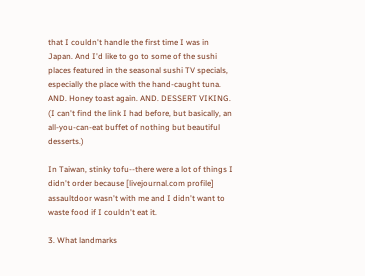that I couldn't handle the first time I was in Japan. And I'd like to go to some of the sushi places featured in the seasonal sushi TV specials, especially the place with the hand-caught tuna. AND. Honey toast again. AND. DESSERT VIKING. (I can't find the link I had before, but basically, an all-you-can-eat buffet of nothing but beautiful desserts.)

In Taiwan, stinky tofu--there were a lot of things I didn't order because [livejournal.com profile] assaultdoor wasn't with me and I didn't want to waste food if I couldn't eat it.

3. What landmarks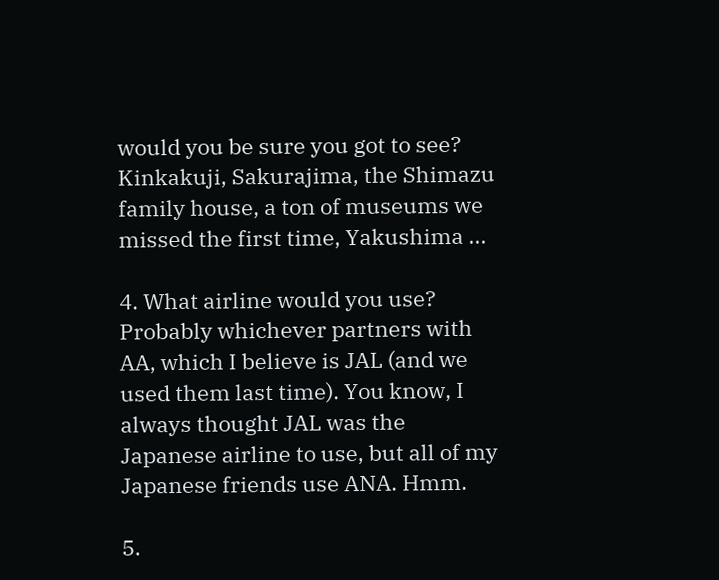would you be sure you got to see?
Kinkakuji, Sakurajima, the Shimazu family house, a ton of museums we missed the first time, Yakushima ...

4. What airline would you use?
Probably whichever partners with AA, which I believe is JAL (and we used them last time). You know, I always thought JAL was the Japanese airline to use, but all of my Japanese friends use ANA. Hmm.

5.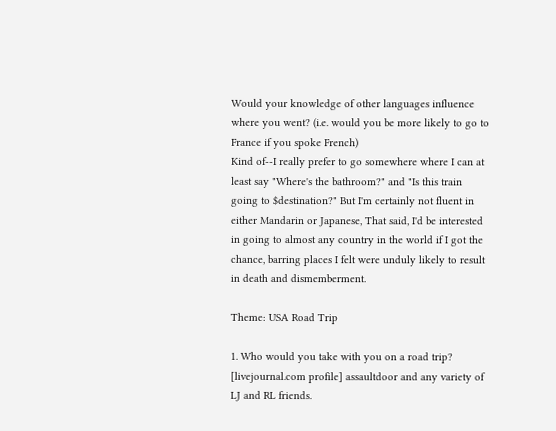Would your knowledge of other languages influence where you went? (i.e. would you be more likely to go to France if you spoke French)
Kind of--I really prefer to go somewhere where I can at least say "Where's the bathroom?" and "Is this train going to $destination?" But I'm certainly not fluent in either Mandarin or Japanese, That said, I'd be interested in going to almost any country in the world if I got the chance, barring places I felt were unduly likely to result in death and dismemberment.

Theme: USA Road Trip

1. Who would you take with you on a road trip?
[livejournal.com profile] assaultdoor and any variety of LJ and RL friends.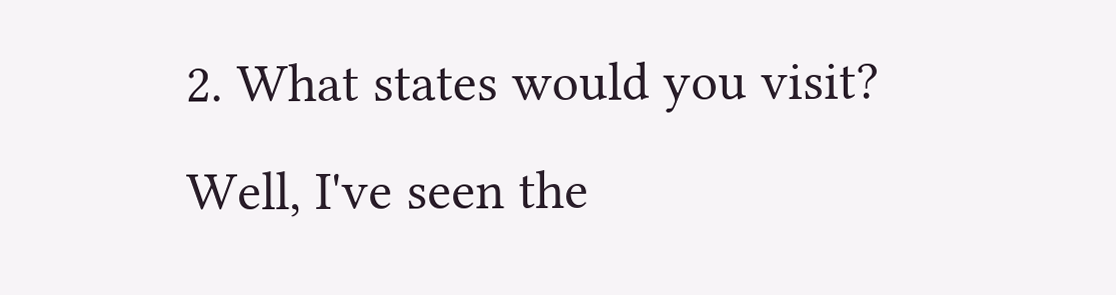2. What states would you visit?
Well, I've seen the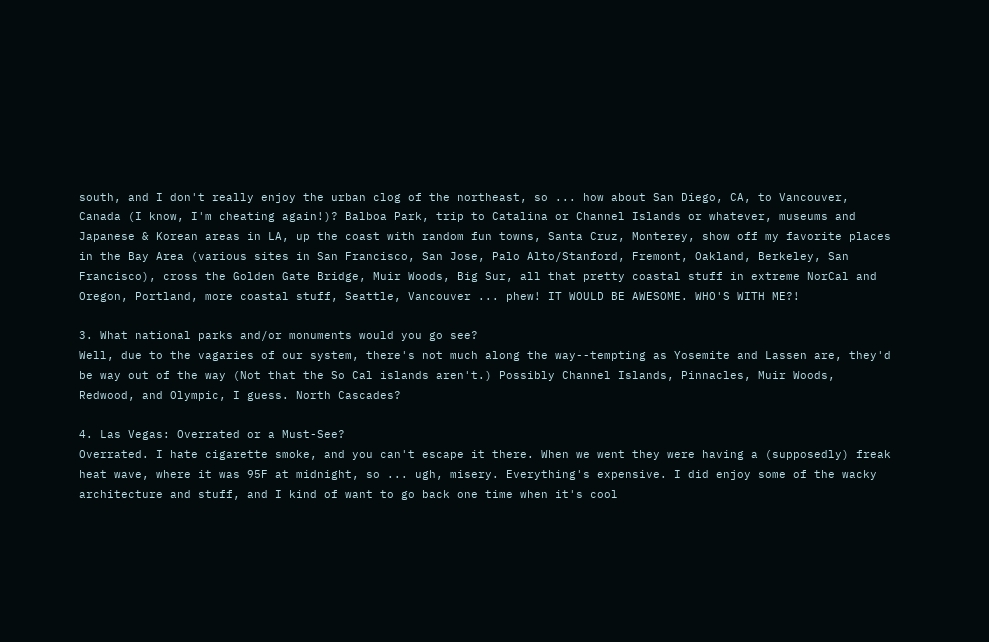south, and I don't really enjoy the urban clog of the northeast, so ... how about San Diego, CA, to Vancouver, Canada (I know, I'm cheating again!)? Balboa Park, trip to Catalina or Channel Islands or whatever, museums and Japanese & Korean areas in LA, up the coast with random fun towns, Santa Cruz, Monterey, show off my favorite places in the Bay Area (various sites in San Francisco, San Jose, Palo Alto/Stanford, Fremont, Oakland, Berkeley, San Francisco), cross the Golden Gate Bridge, Muir Woods, Big Sur, all that pretty coastal stuff in extreme NorCal and Oregon, Portland, more coastal stuff, Seattle, Vancouver ... phew! IT WOULD BE AWESOME. WHO'S WITH ME?!

3. What national parks and/or monuments would you go see?
Well, due to the vagaries of our system, there's not much along the way--tempting as Yosemite and Lassen are, they'd be way out of the way (Not that the So Cal islands aren't.) Possibly Channel Islands, Pinnacles, Muir Woods, Redwood, and Olympic, I guess. North Cascades?

4. Las Vegas: Overrated or a Must-See?
Overrated. I hate cigarette smoke, and you can't escape it there. When we went they were having a (supposedly) freak heat wave, where it was 95F at midnight, so ... ugh, misery. Everything's expensive. I did enjoy some of the wacky architecture and stuff, and I kind of want to go back one time when it's cool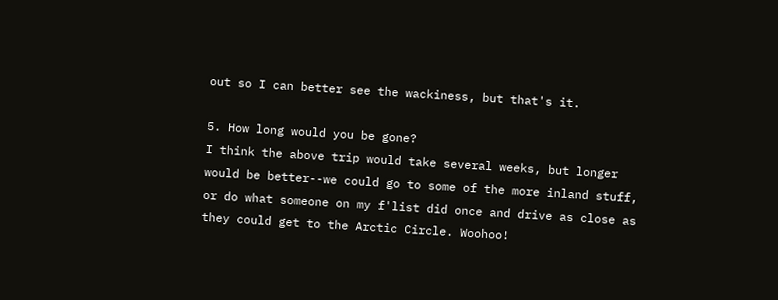out so I can better see the wackiness, but that's it.

5. How long would you be gone?
I think the above trip would take several weeks, but longer would be better--we could go to some of the more inland stuff, or do what someone on my f'list did once and drive as close as they could get to the Arctic Circle. Woohoo!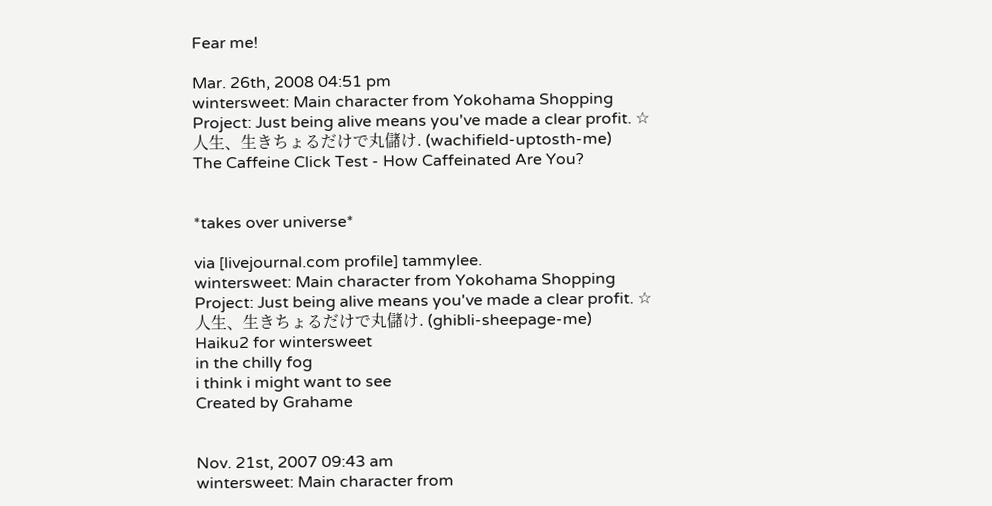Fear me!

Mar. 26th, 2008 04:51 pm
wintersweet: Main character from Yokohama Shopping Project: Just being alive means you've made a clear profit. ☆ 人生、生きちょるだけで丸儲け. (wachifield-uptosth-me)
The Caffeine Click Test - How Caffeinated Are You?


*takes over universe*

via [livejournal.com profile] tammylee.
wintersweet: Main character from Yokohama Shopping Project: Just being alive means you've made a clear profit. ☆ 人生、生きちょるだけで丸儲け. (ghibli-sheepage-me)
Haiku2 for wintersweet
in the chilly fog
i think i might want to see
Created by Grahame


Nov. 21st, 2007 09:43 am
wintersweet: Main character from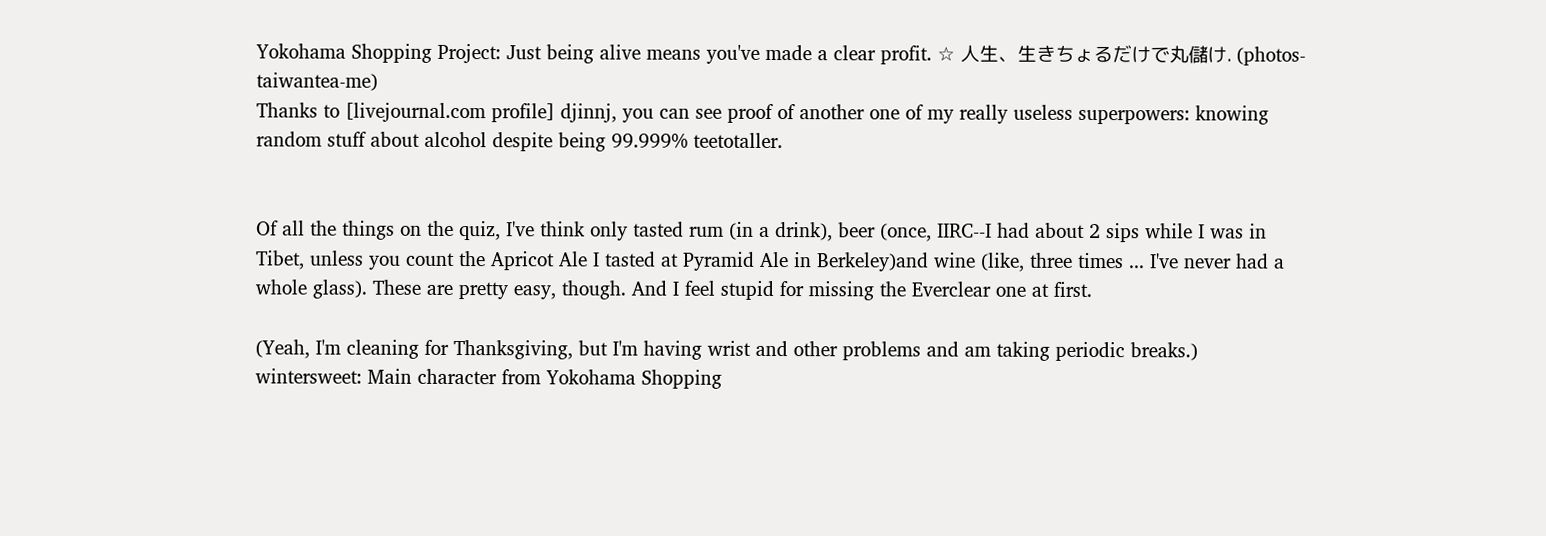Yokohama Shopping Project: Just being alive means you've made a clear profit. ☆ 人生、生きちょるだけで丸儲け. (photos-taiwantea-me)
Thanks to [livejournal.com profile] djinnj, you can see proof of another one of my really useless superpowers: knowing random stuff about alcohol despite being 99.999% teetotaller.


Of all the things on the quiz, I've think only tasted rum (in a drink), beer (once, IIRC--I had about 2 sips while I was in Tibet, unless you count the Apricot Ale I tasted at Pyramid Ale in Berkeley)and wine (like, three times ... I've never had a whole glass). These are pretty easy, though. And I feel stupid for missing the Everclear one at first.

(Yeah, I'm cleaning for Thanksgiving, but I'm having wrist and other problems and am taking periodic breaks.)
wintersweet: Main character from Yokohama Shopping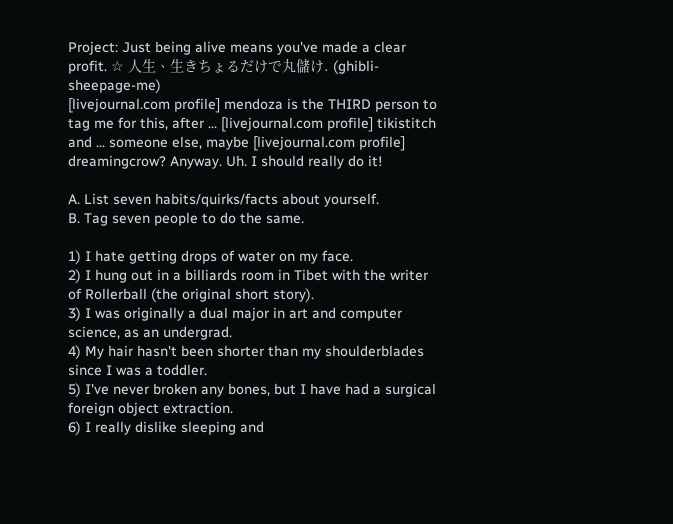Project: Just being alive means you've made a clear profit. ☆ 人生、生きちょるだけで丸儲け. (ghibli-sheepage-me)
[livejournal.com profile] mendoza is the THIRD person to tag me for this, after ... [livejournal.com profile] tikistitch and ... someone else, maybe [livejournal.com profile] dreamingcrow? Anyway. Uh. I should really do it!

A. List seven habits/quirks/facts about yourself.
B. Tag seven people to do the same.

1) I hate getting drops of water on my face.
2) I hung out in a billiards room in Tibet with the writer of Rollerball (the original short story).
3) I was originally a dual major in art and computer science, as an undergrad.
4) My hair hasn't been shorter than my shoulderblades since I was a toddler.
5) I've never broken any bones, but I have had a surgical foreign object extraction.
6) I really dislike sleeping and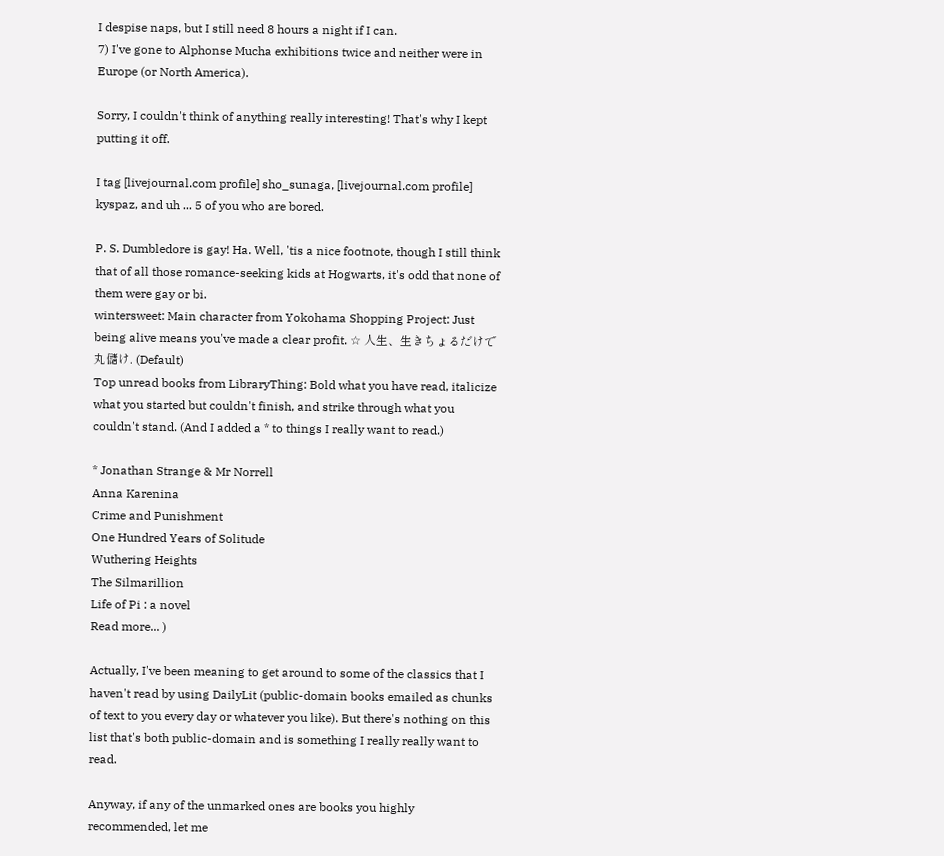I despise naps, but I still need 8 hours a night if I can.
7) I've gone to Alphonse Mucha exhibitions twice and neither were in Europe (or North America).

Sorry, I couldn't think of anything really interesting! That's why I kept putting it off.

I tag [livejournal.com profile] sho_sunaga, [livejournal.com profile] kyspaz, and uh ... 5 of you who are bored.

P. S. Dumbledore is gay! Ha. Well, 'tis a nice footnote, though I still think that of all those romance-seeking kids at Hogwarts, it's odd that none of them were gay or bi.
wintersweet: Main character from Yokohama Shopping Project: Just being alive means you've made a clear profit. ☆ 人生、生きちょるだけで丸儲け. (Default)
Top unread books from LibraryThing: Bold what you have read, italicize what you started but couldn't finish, and strike through what you couldn't stand. (And I added a * to things I really want to read.)

* Jonathan Strange & Mr Norrell
Anna Karenina
Crime and Punishment
One Hundred Years of Solitude
Wuthering Heights
The Silmarillion
Life of Pi : a novel
Read more... )

Actually, I've been meaning to get around to some of the classics that I haven't read by using DailyLit (public-domain books emailed as chunks of text to you every day or whatever you like). But there's nothing on this list that's both public-domain and is something I really really want to read.

Anyway, if any of the unmarked ones are books you highly recommended, let me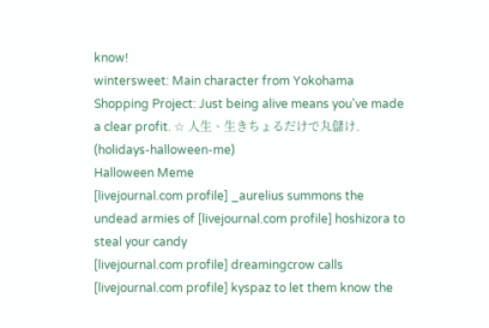know!
wintersweet: Main character from Yokohama Shopping Project: Just being alive means you've made a clear profit. ☆ 人生、生きちょるだけで丸儲け. (holidays-halloween-me)
Halloween Meme
[livejournal.com profile] _aurelius summons the undead armies of [livejournal.com profile] hoshizora to steal your candy
[livejournal.com profile] dreamingcrow calls [livejournal.com profile] kyspaz to let them know the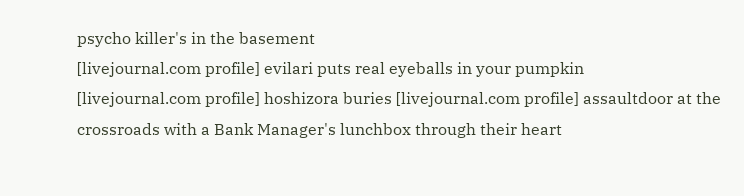psycho killer's in the basement
[livejournal.com profile] evilari puts real eyeballs in your pumpkin
[livejournal.com profile] hoshizora buries [livejournal.com profile] assaultdoor at the crossroads with a Bank Manager's lunchbox through their heart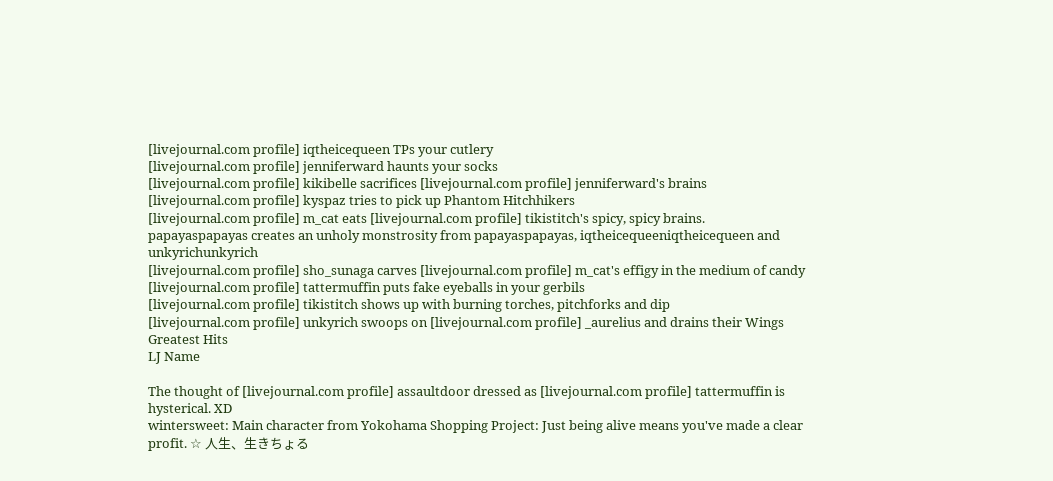[livejournal.com profile] iqtheicequeen TPs your cutlery
[livejournal.com profile] jenniferward haunts your socks
[livejournal.com profile] kikibelle sacrifices [livejournal.com profile] jenniferward's brains
[livejournal.com profile] kyspaz tries to pick up Phantom Hitchhikers
[livejournal.com profile] m_cat eats [livejournal.com profile] tikistitch's spicy, spicy brains.
papayaspapayas creates an unholy monstrosity from papayaspapayas, iqtheicequeeniqtheicequeen and unkyrichunkyrich
[livejournal.com profile] sho_sunaga carves [livejournal.com profile] m_cat's effigy in the medium of candy
[livejournal.com profile] tattermuffin puts fake eyeballs in your gerbils
[livejournal.com profile] tikistitch shows up with burning torches, pitchforks and dip
[livejournal.com profile] unkyrich swoops on [livejournal.com profile] _aurelius and drains their Wings Greatest Hits
LJ Name

The thought of [livejournal.com profile] assaultdoor dressed as [livejournal.com profile] tattermuffin is hysterical. XD
wintersweet: Main character from Yokohama Shopping Project: Just being alive means you've made a clear profit. ☆ 人生、生きちょる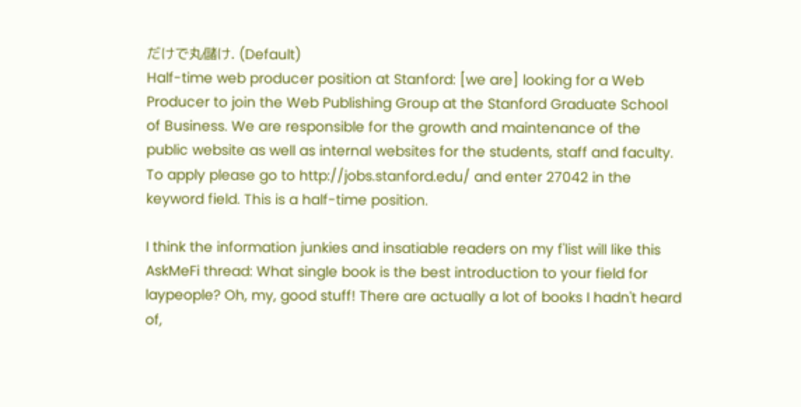だけで丸儲け. (Default)
Half-time web producer position at Stanford: [we are] looking for a Web Producer to join the Web Publishing Group at the Stanford Graduate School of Business. We are responsible for the growth and maintenance of the public website as well as internal websites for the students, staff and faculty. To apply please go to http://jobs.stanford.edu/ and enter 27042 in the keyword field. This is a half-time position.

I think the information junkies and insatiable readers on my f'list will like this AskMeFi thread: What single book is the best introduction to your field for laypeople? Oh, my, good stuff! There are actually a lot of books I hadn't heard of,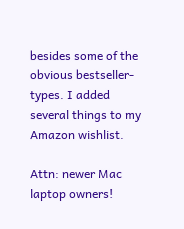besides some of the obvious bestseller-types. I added several things to my Amazon wishlist.

Attn: newer Mac laptop owners!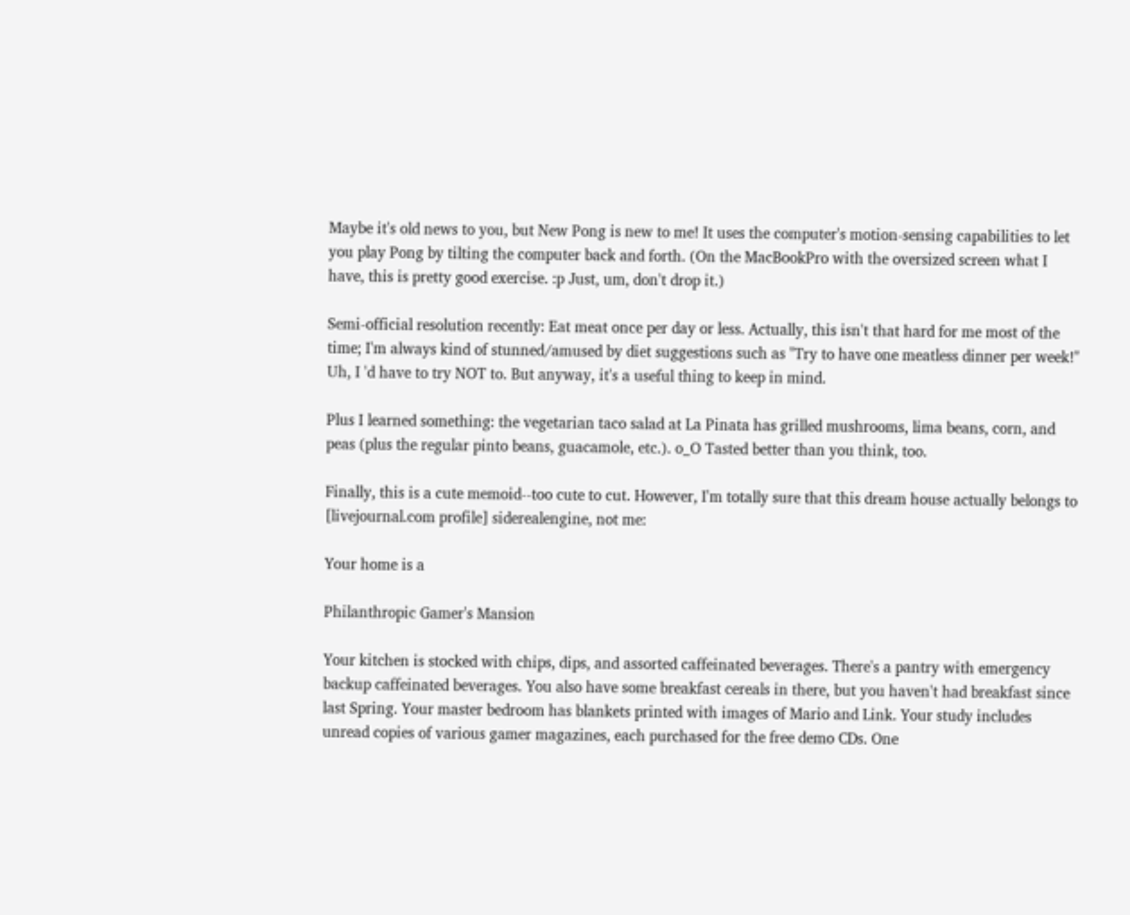Maybe it's old news to you, but New Pong is new to me! It uses the computer's motion-sensing capabilities to let you play Pong by tilting the computer back and forth. (On the MacBookPro with the oversized screen what I have, this is pretty good exercise. :p Just, um, don't drop it.)

Semi-official resolution recently: Eat meat once per day or less. Actually, this isn't that hard for me most of the time; I'm always kind of stunned/amused by diet suggestions such as "Try to have one meatless dinner per week!" Uh, I 'd have to try NOT to. But anyway, it's a useful thing to keep in mind.

Plus I learned something: the vegetarian taco salad at La Pinata has grilled mushrooms, lima beans, corn, and peas (plus the regular pinto beans, guacamole, etc.). o_O Tasted better than you think, too.

Finally, this is a cute memoid--too cute to cut. However, I'm totally sure that this dream house actually belongs to [livejournal.com profile] siderealengine, not me:

Your home is a

Philanthropic Gamer's Mansion

Your kitchen is stocked with chips, dips, and assorted caffeinated beverages. There's a pantry with emergency backup caffeinated beverages. You also have some breakfast cereals in there, but you haven't had breakfast since last Spring. Your master bedroom has blankets printed with images of Mario and Link. Your study includes unread copies of various gamer magazines, each purchased for the free demo CDs. One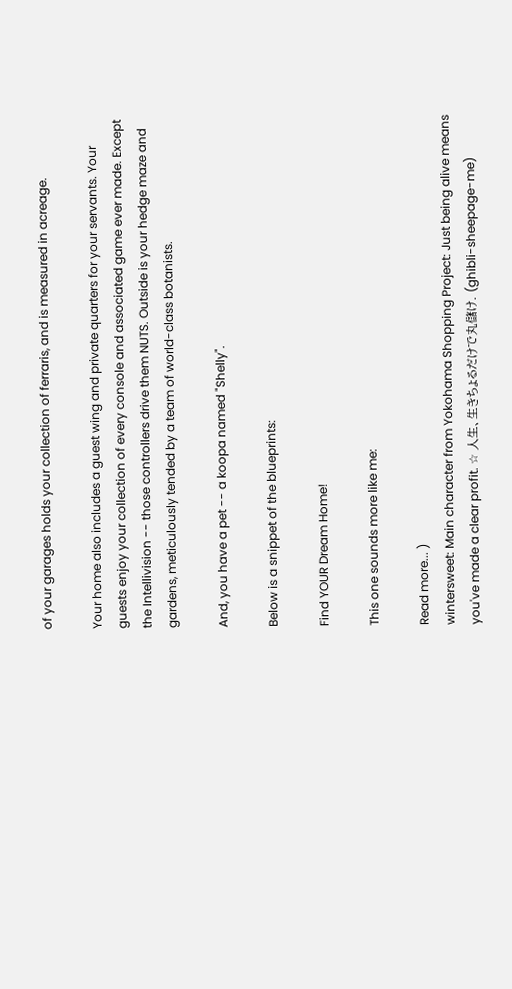of your garages holds your collection of ferraris, and is measured in acreage.

Your home also includes a guest wing and private quarters for your servants. Your guests enjoy your collection of every console and associated game ever made. Except the Intellivision -- those controllers drive them NUTS. Outside is your hedge maze and gardens, meticulously tended by a team of world-class botanists.

And, you have a pet -- a koopa named "Shelly".

Below is a snippet of the blueprints:

Find YOUR Dream Home!

This one sounds more like me:

Read more... )
wintersweet: Main character from Yokohama Shopping Project: Just being alive means you've made a clear profit. ☆ 人生、生きちょるだけで丸儲け. (ghibli-sheepage-me)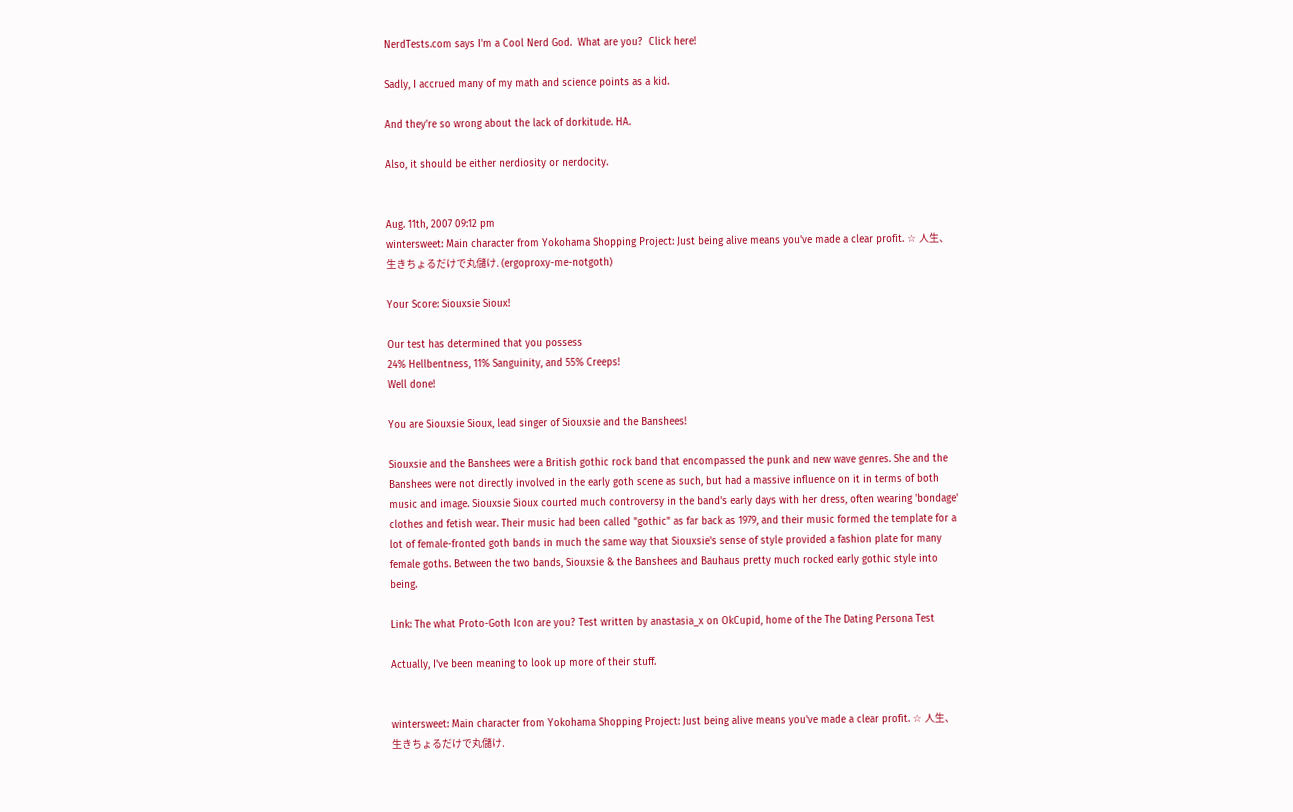NerdTests.com says I'm a Cool Nerd God.  What are you?  Click here!

Sadly, I accrued many of my math and science points as a kid.

And they're so wrong about the lack of dorkitude. HA.

Also, it should be either nerdiosity or nerdocity.


Aug. 11th, 2007 09:12 pm
wintersweet: Main character from Yokohama Shopping Project: Just being alive means you've made a clear profit. ☆ 人生、生きちょるだけで丸儲け. (ergoproxy-me-notgoth)

Your Score: Siouxsie Sioux!

Our test has determined that you possess
24% Hellbentness, 11% Sanguinity, and 55% Creeps!
Well done!

You are Siouxsie Sioux, lead singer of Siouxsie and the Banshees!

Siouxsie and the Banshees were a British gothic rock band that encompassed the punk and new wave genres. She and the Banshees were not directly involved in the early goth scene as such, but had a massive influence on it in terms of both music and image. Siouxsie Sioux courted much controversy in the band's early days with her dress, often wearing 'bondage' clothes and fetish wear. Their music had been called "gothic" as far back as 1979, and their music formed the template for a lot of female-fronted goth bands in much the same way that Siouxsie's sense of style provided a fashion plate for many female goths. Between the two bands, Siouxsie & the Banshees and Bauhaus pretty much rocked early gothic style into being.

Link: The what Proto-Goth Icon are you? Test written by anastasia_x on OkCupid, home of the The Dating Persona Test

Actually, I've been meaning to look up more of their stuff.


wintersweet: Main character from Yokohama Shopping Project: Just being alive means you've made a clear profit. ☆ 人生、生きちょるだけで丸儲け.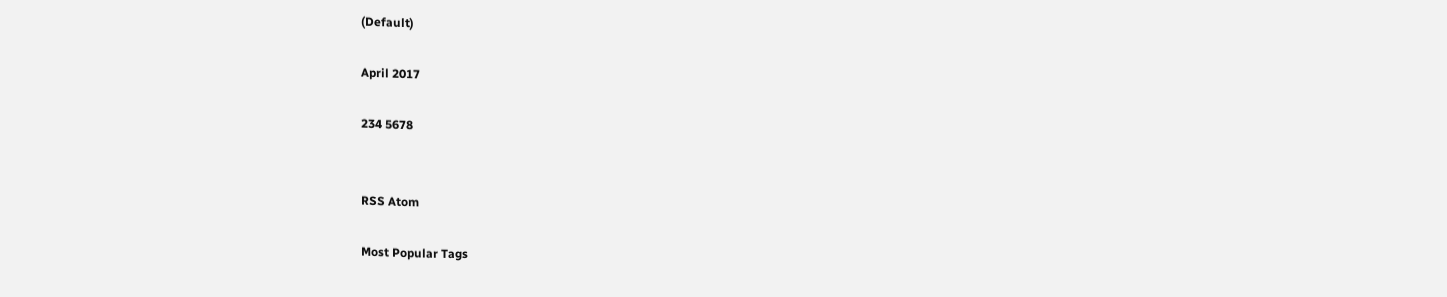(Default)

April 2017

234 5678


RSS Atom

Most Popular Tags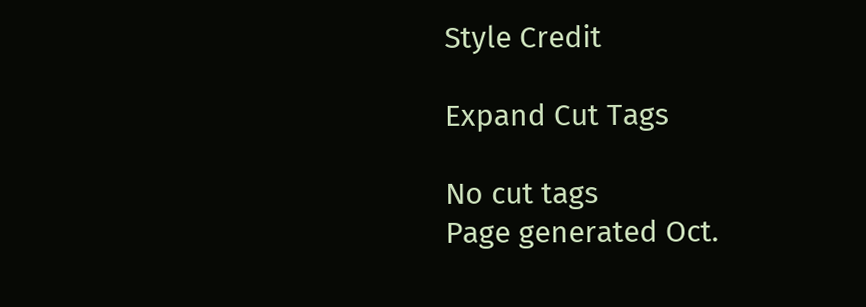Style Credit

Expand Cut Tags

No cut tags
Page generated Oct.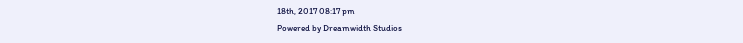18th, 2017 08:17 pm
Powered by Dreamwidth Studios